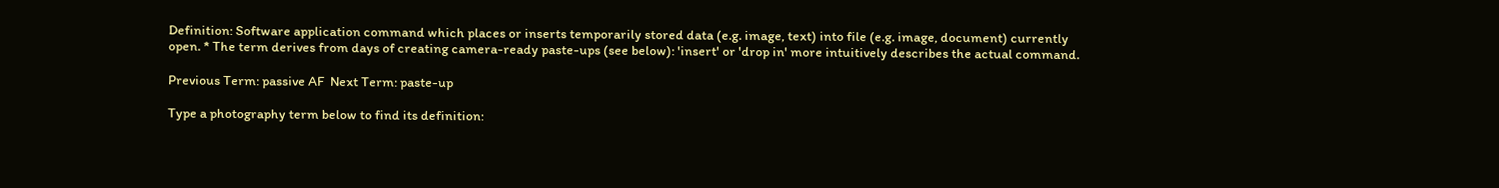Definition: Software application command which places or inserts temporarily stored data (e.g. image, text) into file (e.g. image, document) currently open. * The term derives from days of creating camera-ready paste-ups (see below): 'insert' or 'drop in' more intuitively describes the actual command.

Previous Term: passive AF  Next Term: paste-up

Type a photography term below to find its definition: